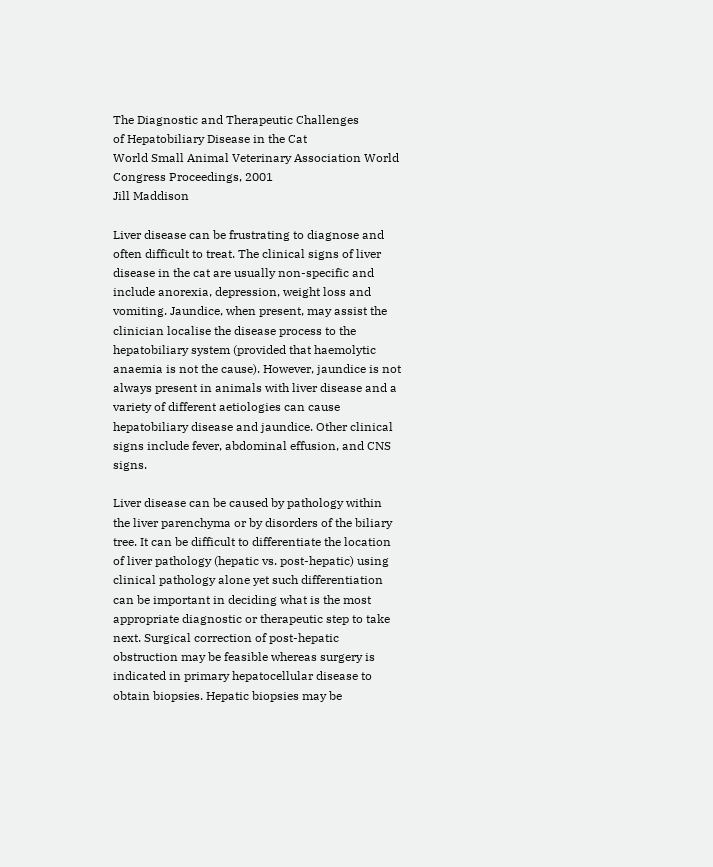The Diagnostic and Therapeutic Challenges
of Hepatobiliary Disease in the Cat
World Small Animal Veterinary Association World Congress Proceedings, 2001
Jill Maddison

Liver disease can be frustrating to diagnose and often difficult to treat. The clinical signs of liver disease in the cat are usually non-specific and include anorexia, depression, weight loss and vomiting. Jaundice, when present, may assist the clinician localise the disease process to the hepatobiliary system (provided that haemolytic anaemia is not the cause). However, jaundice is not always present in animals with liver disease and a variety of different aetiologies can cause hepatobiliary disease and jaundice. Other clinical signs include fever, abdominal effusion, and CNS signs.

Liver disease can be caused by pathology within the liver parenchyma or by disorders of the biliary tree. It can be difficult to differentiate the location of liver pathology (hepatic vs. post-hepatic) using clinical pathology alone yet such differentiation can be important in deciding what is the most appropriate diagnostic or therapeutic step to take next. Surgical correction of post-hepatic obstruction may be feasible whereas surgery is indicated in primary hepatocellular disease to obtain biopsies. Hepatic biopsies may be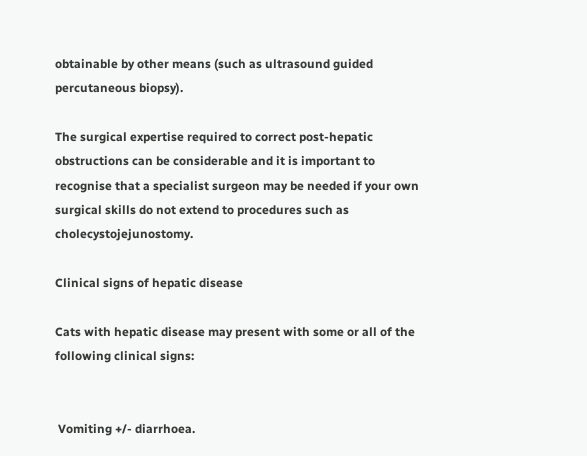obtainable by other means (such as ultrasound guided percutaneous biopsy).

The surgical expertise required to correct post-hepatic obstructions can be considerable and it is important to recognise that a specialist surgeon may be needed if your own surgical skills do not extend to procedures such as cholecystojejunostomy.

Clinical signs of hepatic disease

Cats with hepatic disease may present with some or all of the following clinical signs:


 Vomiting +/- diarrhoea.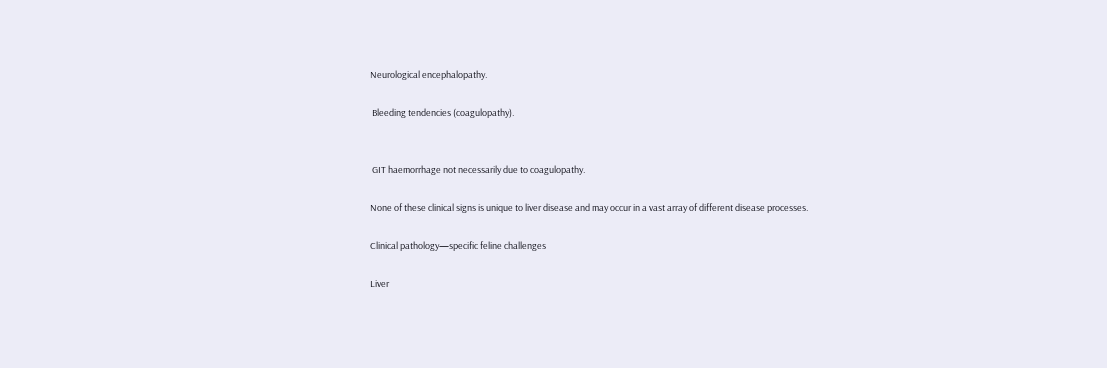Neurological encephalopathy.

 Bleeding tendencies (coagulopathy).


 GIT haemorrhage not necessarily due to coagulopathy.

None of these clinical signs is unique to liver disease and may occur in a vast array of different disease processes.

Clinical pathology—specific feline challenges

Liver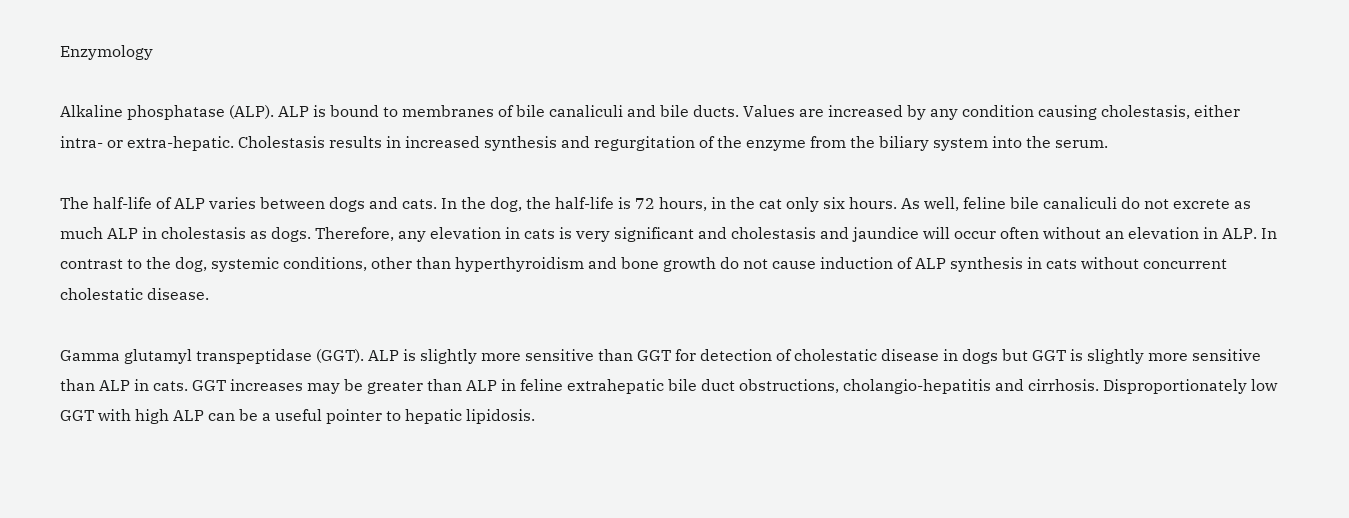Enzymology

Alkaline phosphatase (ALP). ALP is bound to membranes of bile canaliculi and bile ducts. Values are increased by any condition causing cholestasis, either intra- or extra-hepatic. Cholestasis results in increased synthesis and regurgitation of the enzyme from the biliary system into the serum.

The half-life of ALP varies between dogs and cats. In the dog, the half-life is 72 hours, in the cat only six hours. As well, feline bile canaliculi do not excrete as much ALP in cholestasis as dogs. Therefore, any elevation in cats is very significant and cholestasis and jaundice will occur often without an elevation in ALP. In contrast to the dog, systemic conditions, other than hyperthyroidism and bone growth do not cause induction of ALP synthesis in cats without concurrent cholestatic disease.

Gamma glutamyl transpeptidase (GGT). ALP is slightly more sensitive than GGT for detection of cholestatic disease in dogs but GGT is slightly more sensitive than ALP in cats. GGT increases may be greater than ALP in feline extrahepatic bile duct obstructions, cholangio-hepatitis and cirrhosis. Disproportionately low GGT with high ALP can be a useful pointer to hepatic lipidosis.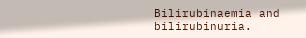Bilirubinaemia and bilirubinuria.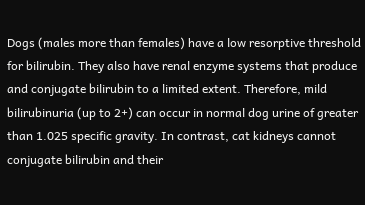Dogs (males more than females) have a low resorptive threshold for bilirubin. They also have renal enzyme systems that produce and conjugate bilirubin to a limited extent. Therefore, mild bilirubinuria (up to 2+) can occur in normal dog urine of greater than 1.025 specific gravity. In contrast, cat kidneys cannot conjugate bilirubin and their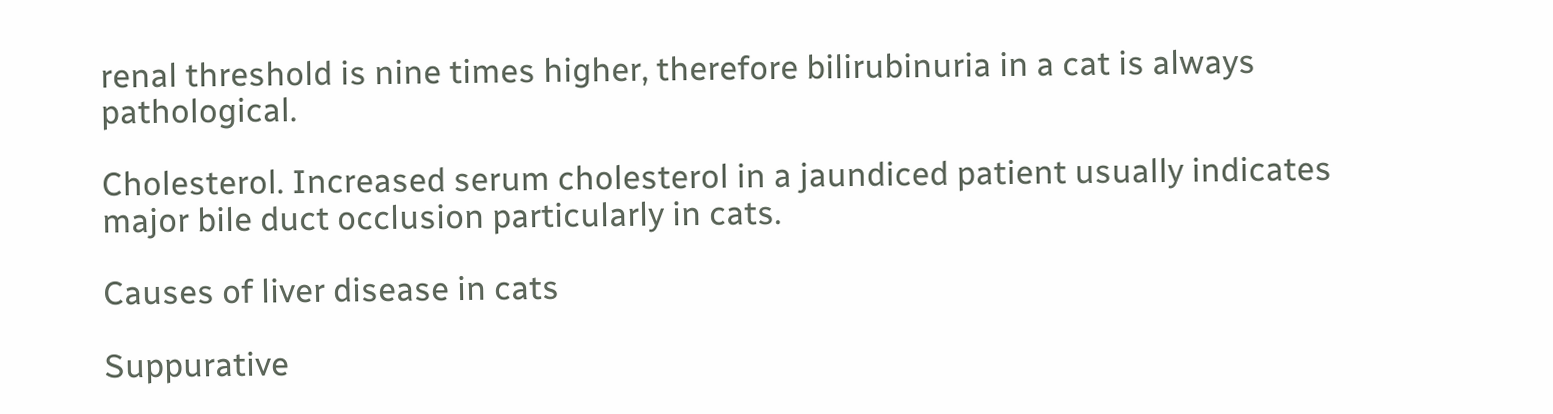renal threshold is nine times higher, therefore bilirubinuria in a cat is always pathological.

Cholesterol. Increased serum cholesterol in a jaundiced patient usually indicates major bile duct occlusion particularly in cats.

Causes of liver disease in cats

Suppurative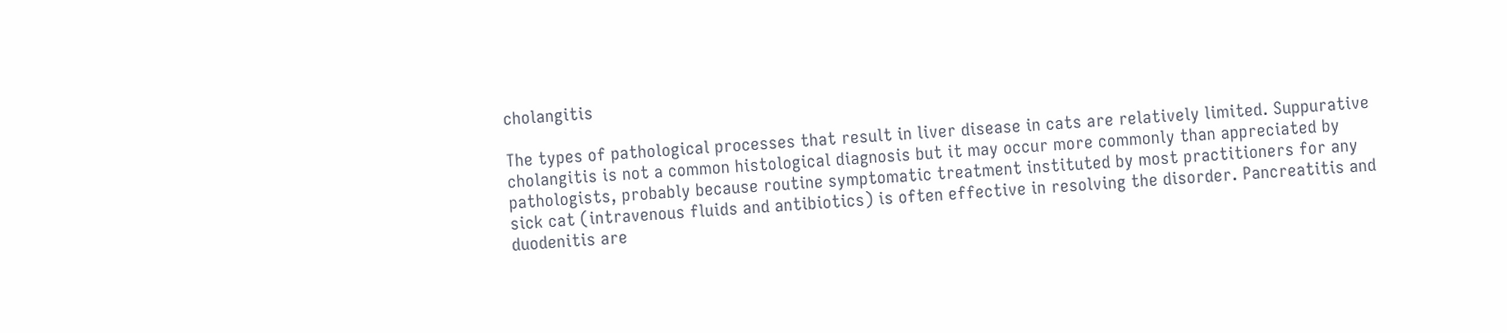cholangitis

The types of pathological processes that result in liver disease in cats are relatively limited. Suppurative cholangitis is not a common histological diagnosis but it may occur more commonly than appreciated by pathologists, probably because routine symptomatic treatment instituted by most practitioners for any sick cat (intravenous fluids and antibiotics) is often effective in resolving the disorder. Pancreatitis and duodenitis are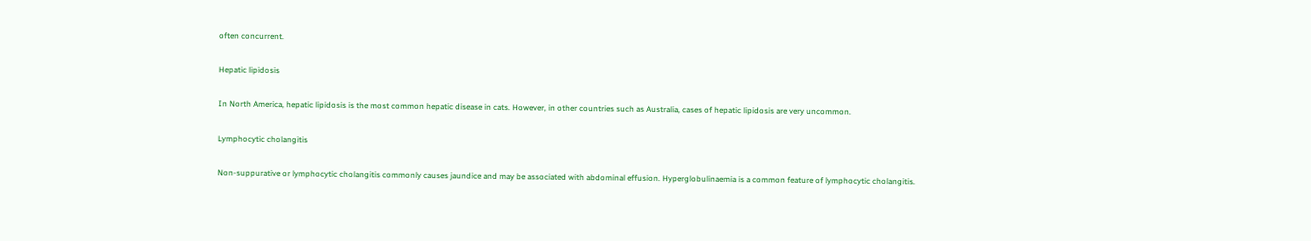often concurrent.

Hepatic lipidosis

In North America, hepatic lipidosis is the most common hepatic disease in cats. However, in other countries such as Australia, cases of hepatic lipidosis are very uncommon.

Lymphocytic cholangitis

Non-suppurative or lymphocytic cholangitis commonly causes jaundice and may be associated with abdominal effusion. Hyperglobulinaemia is a common feature of lymphocytic cholangitis.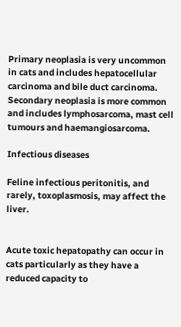Primary neoplasia is very uncommon in cats and includes hepatocellular carcinoma and bile duct carcinoma. Secondary neoplasia is more common and includes lymphosarcoma, mast cell tumours and haemangiosarcoma.

Infectious diseases

Feline infectious peritonitis, and rarely, toxoplasmosis, may affect the liver.


Acute toxic hepatopathy can occur in cats particularly as they have a reduced capacity to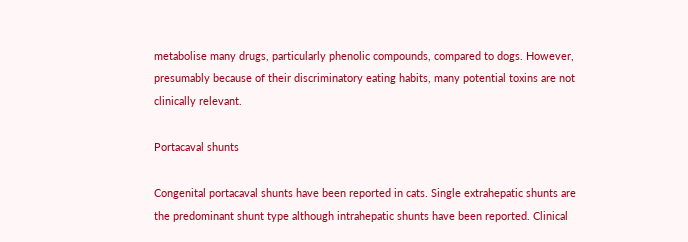metabolise many drugs, particularly phenolic compounds, compared to dogs. However, presumably because of their discriminatory eating habits, many potential toxins are not clinically relevant.

Portacaval shunts

Congenital portacaval shunts have been reported in cats. Single extrahepatic shunts are the predominant shunt type although intrahepatic shunts have been reported. Clinical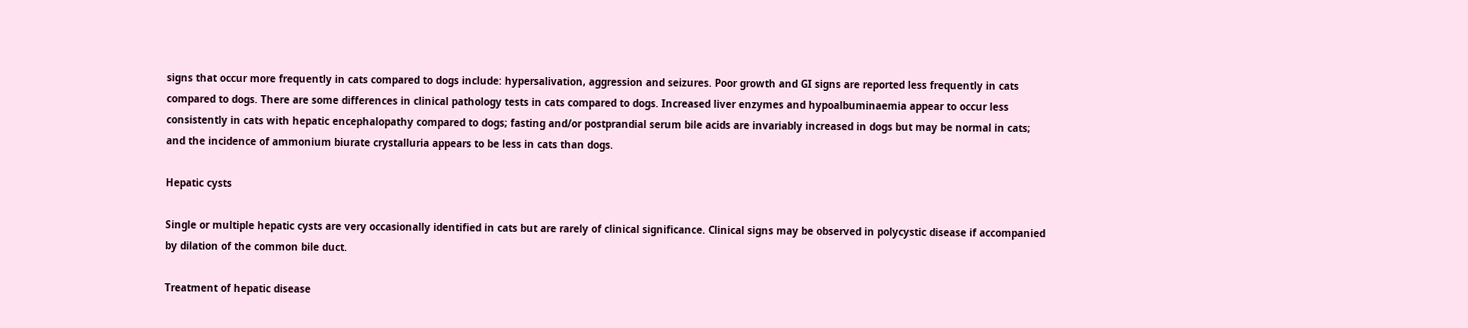signs that occur more frequently in cats compared to dogs include: hypersalivation, aggression and seizures. Poor growth and GI signs are reported less frequently in cats compared to dogs. There are some differences in clinical pathology tests in cats compared to dogs. Increased liver enzymes and hypoalbuminaemia appear to occur less consistently in cats with hepatic encephalopathy compared to dogs; fasting and/or postprandial serum bile acids are invariably increased in dogs but may be normal in cats; and the incidence of ammonium biurate crystalluria appears to be less in cats than dogs.

Hepatic cysts

Single or multiple hepatic cysts are very occasionally identified in cats but are rarely of clinical significance. Clinical signs may be observed in polycystic disease if accompanied by dilation of the common bile duct.

Treatment of hepatic disease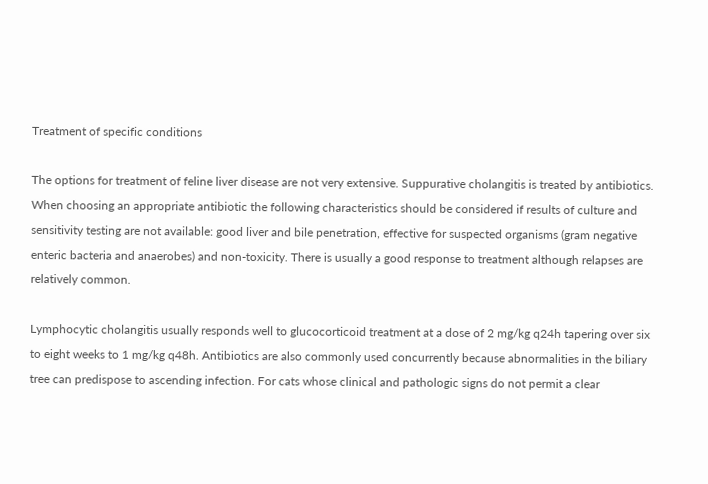Treatment of specific conditions

The options for treatment of feline liver disease are not very extensive. Suppurative cholangitis is treated by antibiotics. When choosing an appropriate antibiotic the following characteristics should be considered if results of culture and sensitivity testing are not available: good liver and bile penetration, effective for suspected organisms (gram negative enteric bacteria and anaerobes) and non-toxicity. There is usually a good response to treatment although relapses are relatively common.

Lymphocytic cholangitis usually responds well to glucocorticoid treatment at a dose of 2 mg/kg q24h tapering over six to eight weeks to 1 mg/kg q48h. Antibiotics are also commonly used concurrently because abnormalities in the biliary tree can predispose to ascending infection. For cats whose clinical and pathologic signs do not permit a clear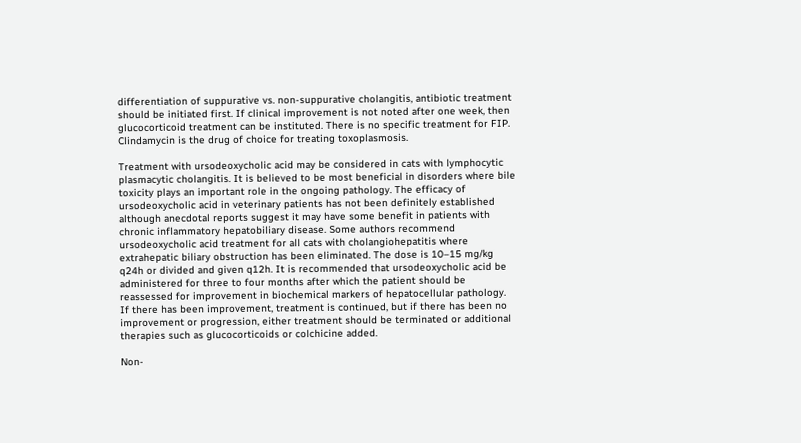differentiation of suppurative vs. non-suppurative cholangitis, antibiotic treatment should be initiated first. If clinical improvement is not noted after one week, then glucocorticoid treatment can be instituted. There is no specific treatment for FIP. Clindamycin is the drug of choice for treating toxoplasmosis.

Treatment with ursodeoxycholic acid may be considered in cats with lymphocytic plasmacytic cholangitis. It is believed to be most beneficial in disorders where bile toxicity plays an important role in the ongoing pathology. The efficacy of ursodeoxycholic acid in veterinary patients has not been definitely established although anecdotal reports suggest it may have some benefit in patients with chronic inflammatory hepatobiliary disease. Some authors recommend ursodeoxycholic acid treatment for all cats with cholangiohepatitis where extrahepatic biliary obstruction has been eliminated. The dose is 10–15 mg/kg q24h or divided and given q12h. It is recommended that ursodeoxycholic acid be administered for three to four months after which the patient should be reassessed for improvement in biochemical markers of hepatocellular pathology. If there has been improvement, treatment is continued, but if there has been no improvement or progression, either treatment should be terminated or additional therapies such as glucocorticoids or colchicine added.

Non-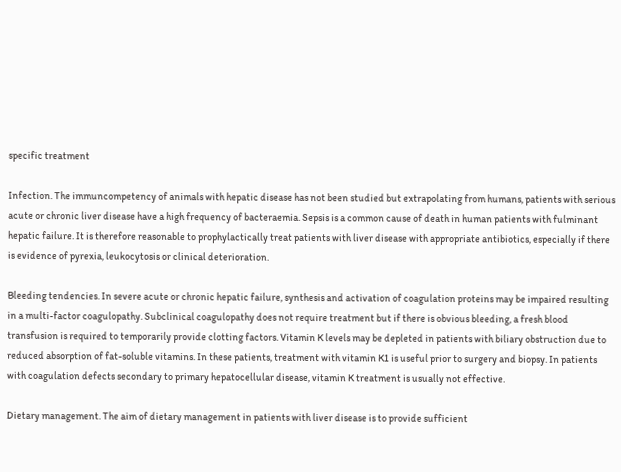specific treatment

Infection. The immuncompetency of animals with hepatic disease has not been studied but extrapolating from humans, patients with serious acute or chronic liver disease have a high frequency of bacteraemia. Sepsis is a common cause of death in human patients with fulminant hepatic failure. It is therefore reasonable to prophylactically treat patients with liver disease with appropriate antibiotics, especially if there is evidence of pyrexia, leukocytosis or clinical deterioration.

Bleeding tendencies. In severe acute or chronic hepatic failure, synthesis and activation of coagulation proteins may be impaired resulting in a multi-factor coagulopathy. Subclinical coagulopathy does not require treatment but if there is obvious bleeding, a fresh blood transfusion is required to temporarily provide clotting factors. Vitamin K levels may be depleted in patients with biliary obstruction due to reduced absorption of fat-soluble vitamins. In these patients, treatment with vitamin K1 is useful prior to surgery and biopsy. In patients with coagulation defects secondary to primary hepatocellular disease, vitamin K treatment is usually not effective.

Dietary management. The aim of dietary management in patients with liver disease is to provide sufficient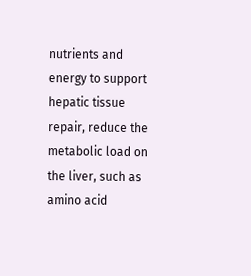nutrients and energy to support hepatic tissue repair, reduce the metabolic load on the liver, such as amino acid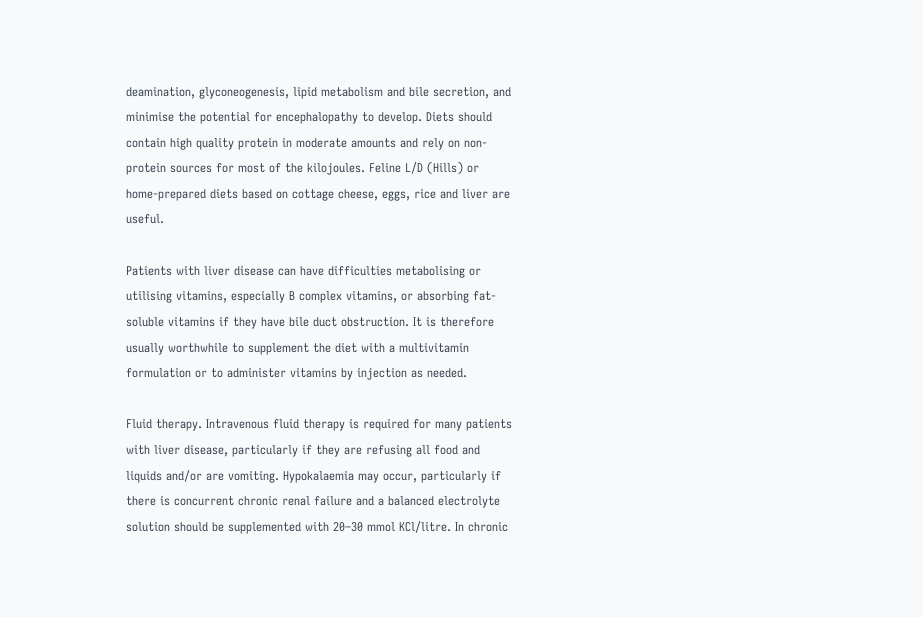deamination, glyconeogenesis, lipid metabolism and bile secretion, and minimise the potential for encephalopathy to develop. Diets should contain high quality protein in moderate amounts and rely on non-protein sources for most of the kilojoules. Feline L/D (Hills) or home-prepared diets based on cottage cheese, eggs, rice and liver are useful.

Patients with liver disease can have difficulties metabolising or utilising vitamins, especially B complex vitamins, or absorbing fat-soluble vitamins if they have bile duct obstruction. It is therefore usually worthwhile to supplement the diet with a multivitamin formulation or to administer vitamins by injection as needed.

Fluid therapy. Intravenous fluid therapy is required for many patients with liver disease, particularly if they are refusing all food and liquids and/or are vomiting. Hypokalaemia may occur, particularly if there is concurrent chronic renal failure and a balanced electrolyte solution should be supplemented with 20–30 mmol KCl/litre. In chronic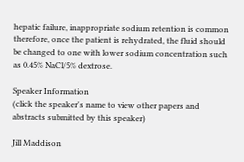hepatic failure, inappropriate sodium retention is common therefore, once the patient is rehydrated, the fluid should be changed to one with lower sodium concentration such as 0.45% NaCl/5% dextrose.

Speaker Information
(click the speaker's name to view other papers and abstracts submitted by this speaker)

Jill Maddison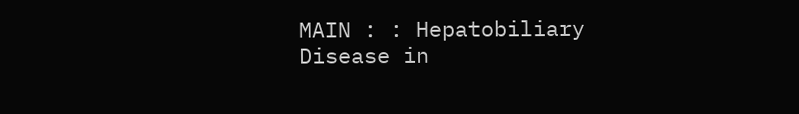MAIN : : Hepatobiliary Disease in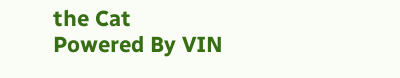the Cat
Powered By VIN